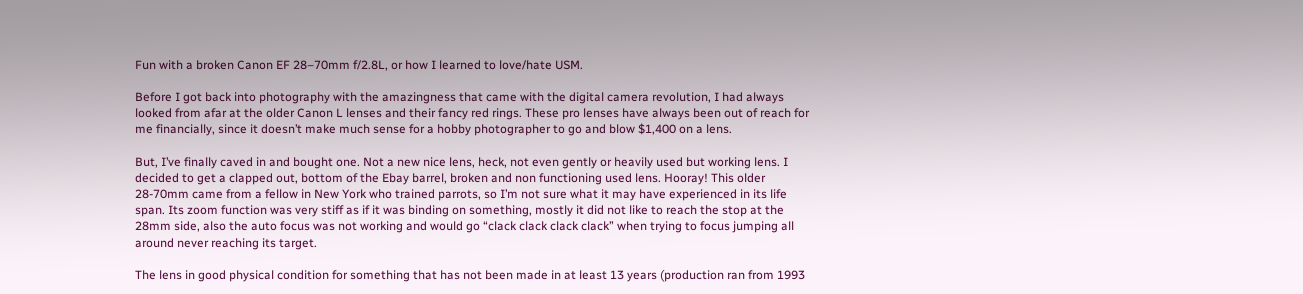Fun with a broken Canon EF 28–70mm f/2.8L, or how I learned to love/hate USM.

Before I got back into photography with the amazingness that came with the digital camera revolution, I had always looked from afar at the older Canon L lenses and their fancy red rings. These pro lenses have always been out of reach for me financially, since it doesn’t make much sense for a hobby photographer to go and blow $1,400 on a lens.

But, I’ve finally caved in and bought one. Not a new nice lens, heck, not even gently or heavily used but working lens. I decided to get a clapped out, bottom of the Ebay barrel, broken and non functioning used lens. Hooray! This older 28-70mm came from a fellow in New York who trained parrots, so I’m not sure what it may have experienced in its life span. Its zoom function was very stiff as if it was binding on something, mostly it did not like to reach the stop at the 28mm side, also the auto focus was not working and would go “clack clack clack clack” when trying to focus jumping all around never reaching its target.

The lens in good physical condition for something that has not been made in at least 13 years (production ran from 1993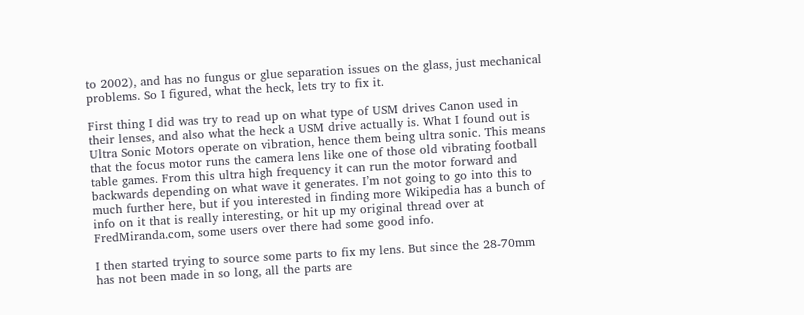to 2002), and has no fungus or glue separation issues on the glass, just mechanical problems. So I figured, what the heck, lets try to fix it.

First thing I did was try to read up on what type of USM drives Canon used in their lenses, and also what the heck a USM drive actually is. What I found out is Ultra Sonic Motors operate on vibration, hence them being ultra sonic. This means that the focus motor runs the camera lens like one of those old vibrating football table games. From this ultra high frequency it can run the motor forward and backwards depending on what wave it generates. I’m not going to go into this to much further here, but if you interested in finding more Wikipedia has a bunch of info on it that is really interesting, or hit up my original thread over at FredMiranda.com, some users over there had some good info.

I then started trying to source some parts to fix my lens. But since the 28-70mm has not been made in so long, all the parts are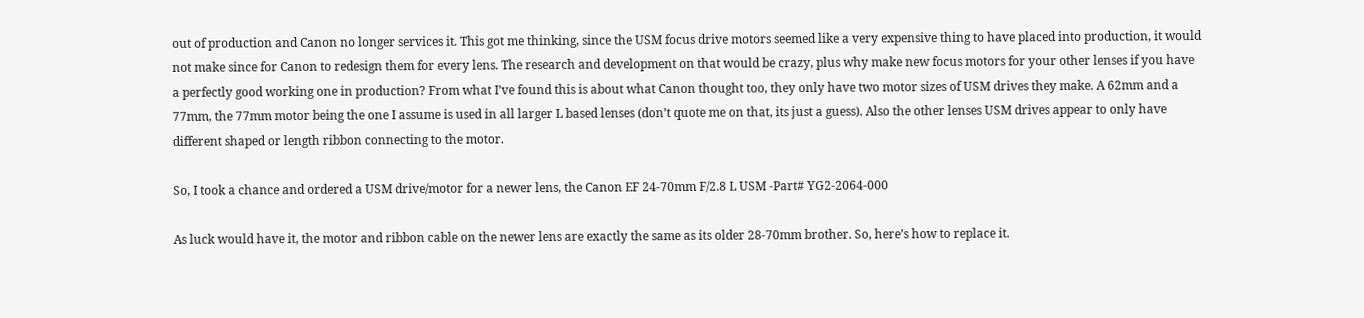out of production and Canon no longer services it. This got me thinking, since the USM focus drive motors seemed like a very expensive thing to have placed into production, it would not make since for Canon to redesign them for every lens. The research and development on that would be crazy, plus why make new focus motors for your other lenses if you have a perfectly good working one in production? From what I’ve found this is about what Canon thought too, they only have two motor sizes of USM drives they make. A 62mm and a 77mm, the 77mm motor being the one I assume is used in all larger L based lenses (don’t quote me on that, its just a guess). Also the other lenses USM drives appear to only have different shaped or length ribbon connecting to the motor.

So, I took a chance and ordered a USM drive/motor for a newer lens, the Canon EF 24-70mm F/2.8 L USM -Part# YG2-2064-000

As luck would have it, the motor and ribbon cable on the newer lens are exactly the same as its older 28-70mm brother. So, here’s how to replace it.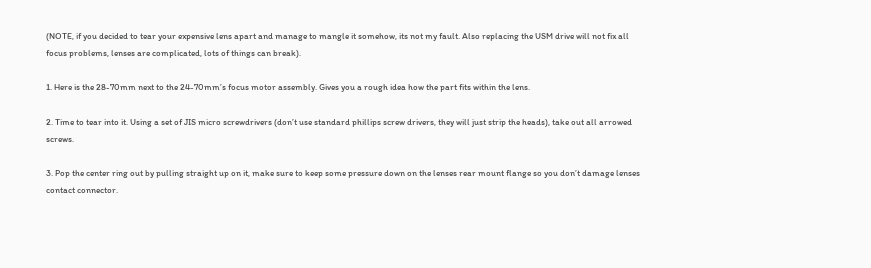(NOTE, if you decided to tear your expensive lens apart and manage to mangle it somehow, its not my fault. Also replacing the USM drive will not fix all focus problems, lenses are complicated, lots of things can break).

1. Here is the 28-70mm next to the 24-70mm’s focus motor assembly. Gives you a rough idea how the part fits within the lens.

2. Time to tear into it. Using a set of JIS micro screwdrivers (don’t use standard phillips screw drivers, they will just strip the heads), take out all arrowed screws.

3. Pop the center ring out by pulling straight up on it, make sure to keep some pressure down on the lenses rear mount flange so you don’t damage lenses contact connector.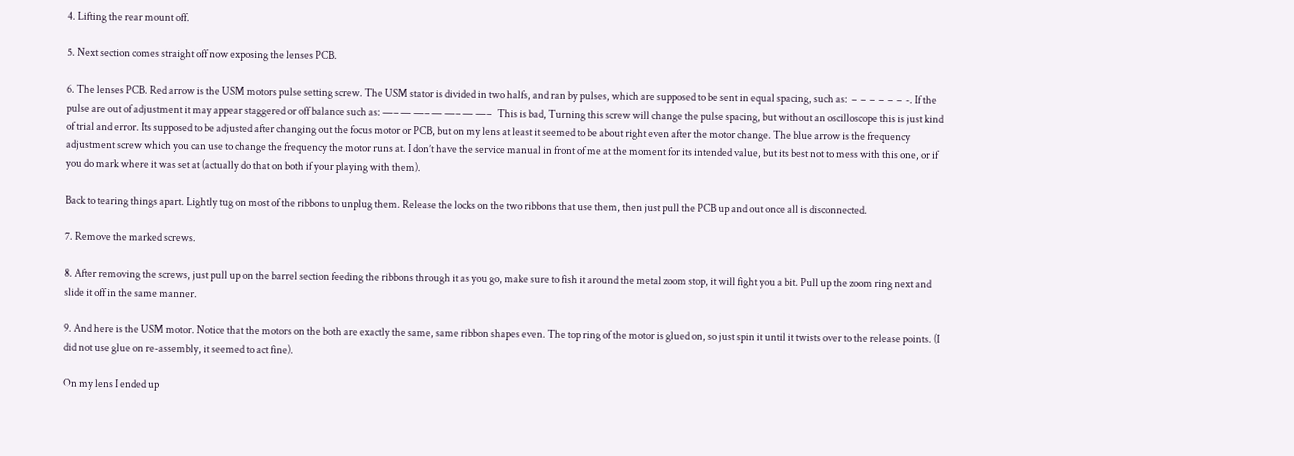4. Lifting the rear mount off.

5. Next section comes straight off now exposing the lenses PCB.

6. The lenses PCB. Red arrow is the USM motors pulse setting screw. The USM stator is divided in two halfs, and ran by pulses, which are supposed to be sent in equal spacing, such as:  –  –  –  –  –  –  -. If the pulse are out of adjustment it may appear staggered or off balance such as: —– — —– — —– — —–   This is bad, Turning this screw will change the pulse spacing, but without an oscilloscope this is just kind of trial and error. Its supposed to be adjusted after changing out the focus motor or PCB, but on my lens at least it seemed to be about right even after the motor change. The blue arrow is the frequency adjustment screw which you can use to change the frequency the motor runs at. I don’t have the service manual in front of me at the moment for its intended value, but its best not to mess with this one, or if you do mark where it was set at (actually do that on both if your playing with them).

Back to tearing things apart. Lightly tug on most of the ribbons to unplug them. Release the locks on the two ribbons that use them, then just pull the PCB up and out once all is disconnected.

7. Remove the marked screws.

8. After removing the screws, just pull up on the barrel section feeding the ribbons through it as you go, make sure to fish it around the metal zoom stop, it will fight you a bit. Pull up the zoom ring next and slide it off in the same manner.

9. And here is the USM motor. Notice that the motors on the both are exactly the same, same ribbon shapes even. The top ring of the motor is glued on, so just spin it until it twists over to the release points. (I did not use glue on re-assembly, it seemed to act fine).

On my lens I ended up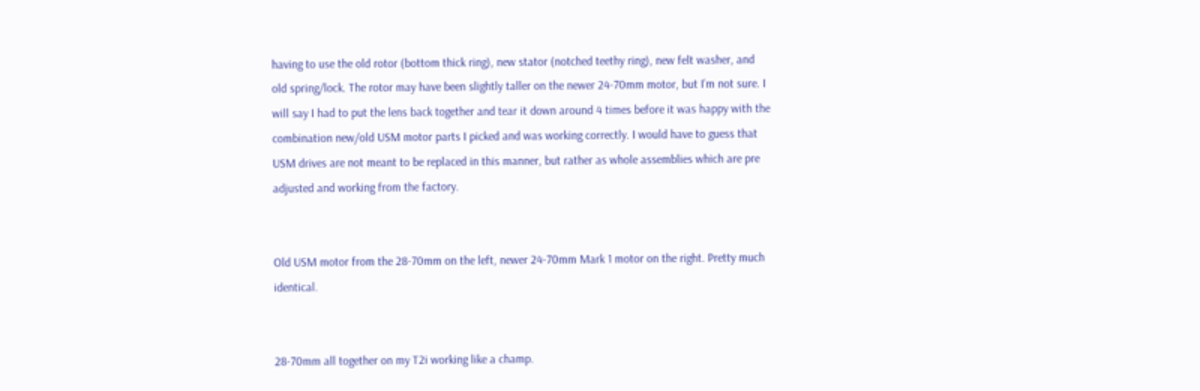having to use the old rotor (bottom thick ring), new stator (notched teethy ring), new felt washer, and old spring/lock. The rotor may have been slightly taller on the newer 24-70mm motor, but I’m not sure. I will say I had to put the lens back together and tear it down around 4 times before it was happy with the combination new/old USM motor parts I picked and was working correctly. I would have to guess that USM drives are not meant to be replaced in this manner, but rather as whole assemblies which are pre adjusted and working from the factory.


Old USM motor from the 28-70mm on the left, newer 24-70mm Mark 1 motor on the right. Pretty much identical.


28-70mm all together on my T2i working like a champ.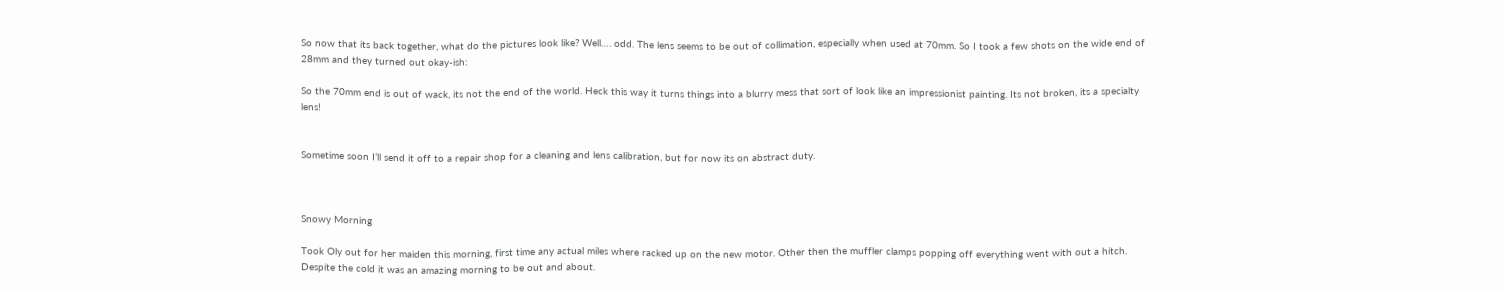So now that its back together, what do the pictures look like? Well…. odd. The lens seems to be out of collimation, especially when used at 70mm. So I took a few shots on the wide end of 28mm and they turned out okay-ish:

So the 70mm end is out of wack, its not the end of the world. Heck this way it turns things into a blurry mess that sort of look like an impressionist painting. Its not broken, its a specialty lens!


Sometime soon I’ll send it off to a repair shop for a cleaning and lens calibration, but for now its on abstract duty.



Snowy Morning

Took Oly out for her maiden this morning, first time any actual miles where racked up on the new motor. Other then the muffler clamps popping off everything went with out a hitch. Despite the cold it was an amazing morning to be out and about.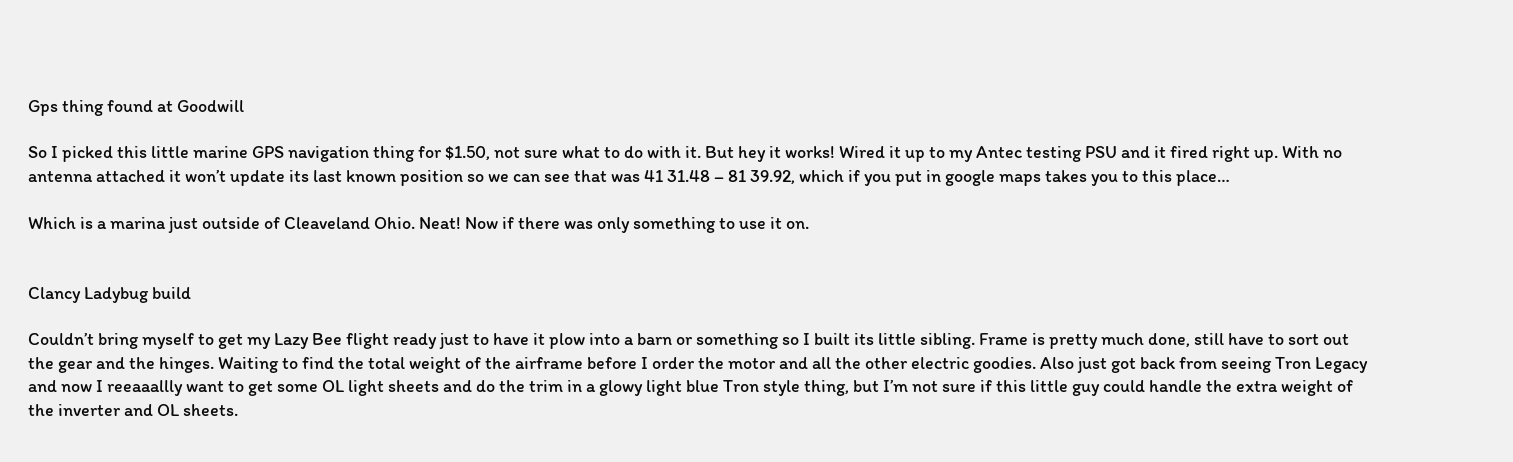Gps thing found at Goodwill

So I picked this little marine GPS navigation thing for $1.50, not sure what to do with it. But hey it works! Wired it up to my Antec testing PSU and it fired right up. With no antenna attached it won’t update its last known position so we can see that was 41 31.48 – 81 39.92, which if you put in google maps takes you to this place…

Which is a marina just outside of Cleaveland Ohio. Neat! Now if there was only something to use it on.


Clancy Ladybug build

Couldn’t bring myself to get my Lazy Bee flight ready just to have it plow into a barn or something so I built its little sibling. Frame is pretty much done, still have to sort out the gear and the hinges. Waiting to find the total weight of the airframe before I order the motor and all the other electric goodies. Also just got back from seeing Tron Legacy and now I reeaaallly want to get some OL light sheets and do the trim in a glowy light blue Tron style thing, but I’m not sure if this little guy could handle the extra weight of the inverter and OL sheets.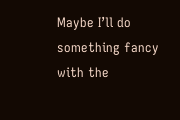Maybe I’ll do something fancy with the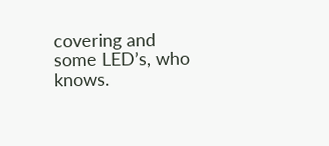covering and some LED’s, who knows.